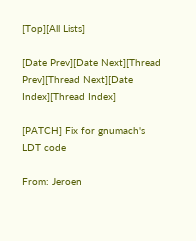[Top][All Lists]

[Date Prev][Date Next][Thread Prev][Thread Next][Date Index][Thread Index]

[PATCH] Fix for gnumach's LDT code

From: Jeroen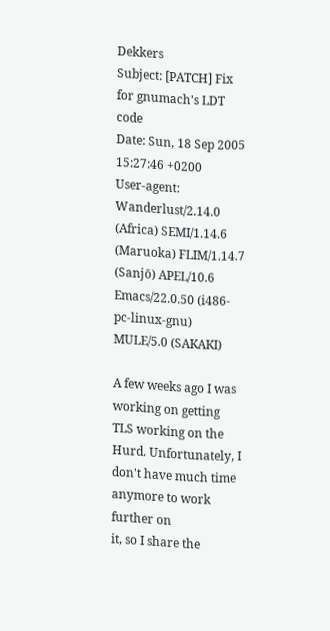Dekkers
Subject: [PATCH] Fix for gnumach's LDT code
Date: Sun, 18 Sep 2005 15:27:46 +0200
User-agent: Wanderlust/2.14.0 (Africa) SEMI/1.14.6 (Maruoka) FLIM/1.14.7 (Sanjō) APEL/10.6 Emacs/22.0.50 (i486-pc-linux-gnu) MULE/5.0 (SAKAKI)

A few weeks ago I was working on getting TLS working on the
Hurd. Unfortunately, I don't have much time anymore to work further on
it, so I share the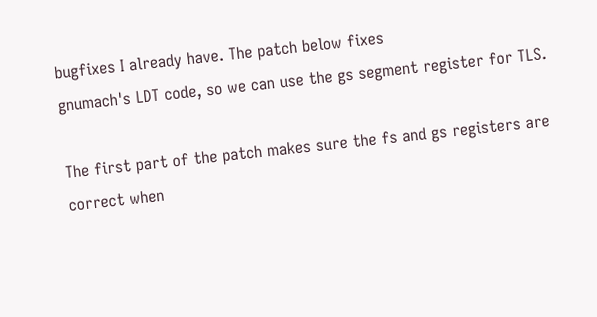bugfixes I already have. The patch below fixes
gnumach's LDT code, so we can use the gs segment register for TLS.

The first part of the patch makes sure the fs and gs registers are
correct when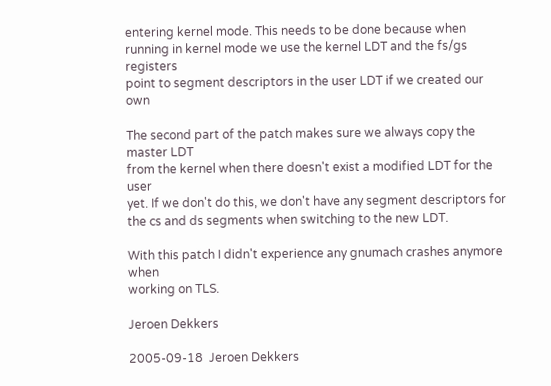entering kernel mode. This needs to be done because when
running in kernel mode we use the kernel LDT and the fs/gs registers
point to segment descriptors in the user LDT if we created our own

The second part of the patch makes sure we always copy the master LDT
from the kernel when there doesn't exist a modified LDT for the user
yet. If we don't do this, we don't have any segment descriptors for
the cs and ds segments when switching to the new LDT.

With this patch I didn't experience any gnumach crashes anymore when
working on TLS.

Jeroen Dekkers

2005-09-18  Jeroen Dekkers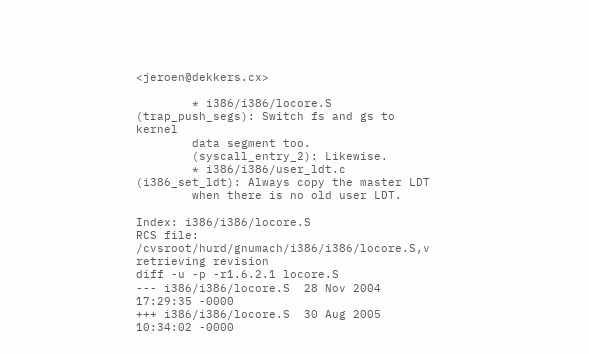<jeroen@dekkers.cx>

        * i386/i386/locore.S (trap_push_segs): Switch fs and gs to kernel
        data segment too.
        (syscall_entry_2): Likewise.
        * i386/i386/user_ldt.c (i386_set_ldt): Always copy the master LDT
        when there is no old user LDT.

Index: i386/i386/locore.S
RCS file: /cvsroot/hurd/gnumach/i386/i386/locore.S,v
retrieving revision
diff -u -p -r1.6.2.1 locore.S
--- i386/i386/locore.S  28 Nov 2004 17:29:35 -0000
+++ i386/i386/locore.S  30 Aug 2005 10:34:02 -0000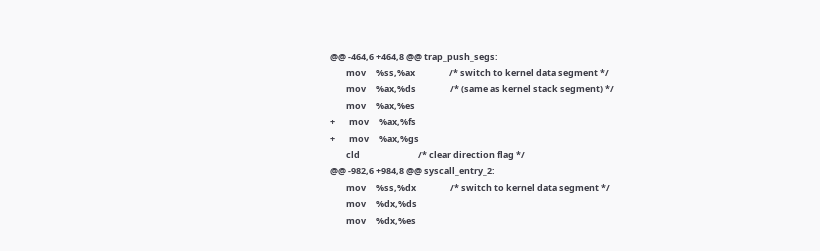@@ -464,6 +464,8 @@ trap_push_segs:
        mov     %ss,%ax                 /* switch to kernel data segment */
        mov     %ax,%ds                 /* (same as kernel stack segment) */
        mov     %ax,%es
+       mov     %ax,%fs
+       mov     %ax,%gs
        cld                             /* clear direction flag */
@@ -982,6 +984,8 @@ syscall_entry_2:
        mov     %ss,%dx                 /* switch to kernel data segment */
        mov     %dx,%ds
        mov     %dx,%es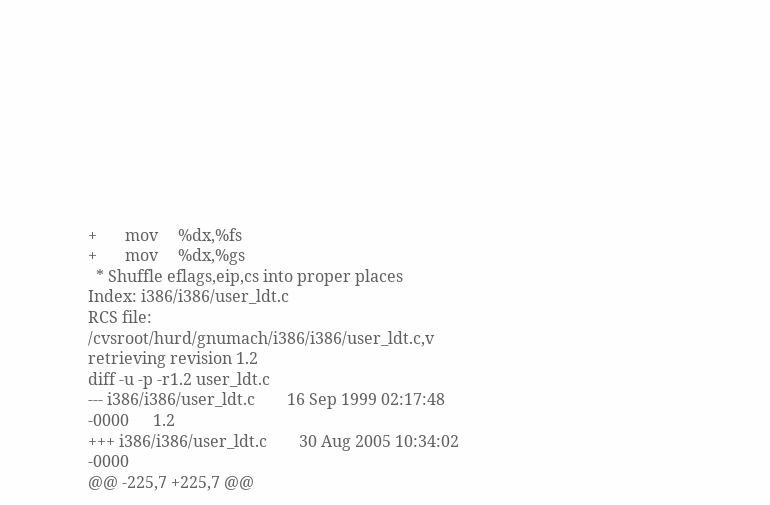+       mov     %dx,%fs
+       mov     %dx,%gs
  * Shuffle eflags,eip,cs into proper places
Index: i386/i386/user_ldt.c
RCS file: /cvsroot/hurd/gnumach/i386/i386/user_ldt.c,v
retrieving revision 1.2
diff -u -p -r1.2 user_ldt.c
--- i386/i386/user_ldt.c        16 Sep 1999 02:17:48 -0000      1.2
+++ i386/i386/user_ldt.c        30 Aug 2005 10:34:02 -0000
@@ -225,7 +225,7 @@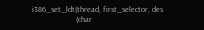i386_set_ldt(thread, first_selector, des
                      (char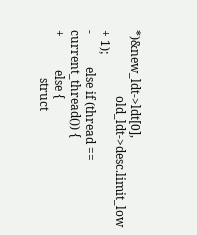*)&new_ldt->ldt[0],
                      old_ldt->desc.limit_low + 1);
-           else if (thread == current_thread()) {
+           else {
                struct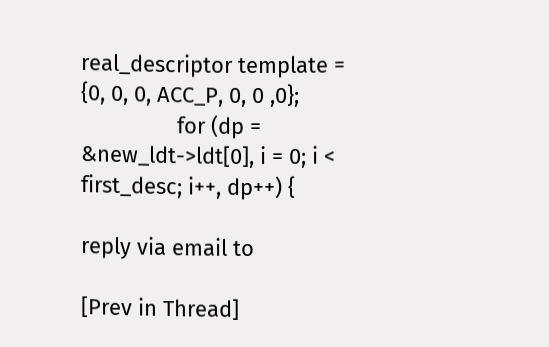real_descriptor template = {0, 0, 0, ACC_P, 0, 0 ,0};
                for (dp = &new_ldt->ldt[0], i = 0; i < first_desc; i++, dp++) {

reply via email to

[Prev in Thread]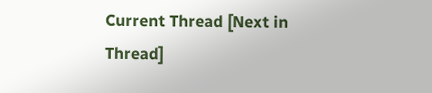Current Thread [Next in Thread]